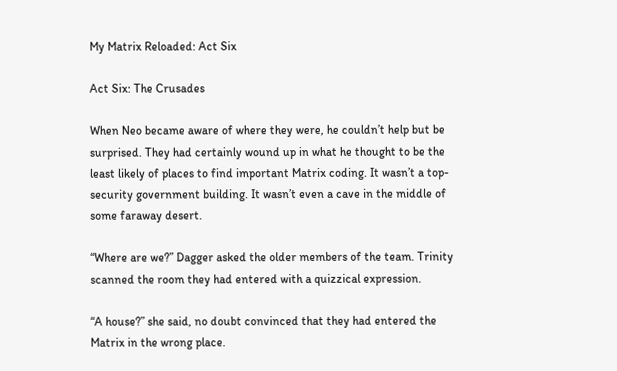My Matrix Reloaded: Act Six

Act Six: The Crusades

When Neo became aware of where they were, he couldn’t help but be surprised. They had certainly wound up in what he thought to be the least likely of places to find important Matrix coding. It wasn’t a top-security government building. It wasn’t even a cave in the middle of some faraway desert.

“Where are we?” Dagger asked the older members of the team. Trinity scanned the room they had entered with a quizzical expression.

“A house?” she said, no doubt convinced that they had entered the Matrix in the wrong place.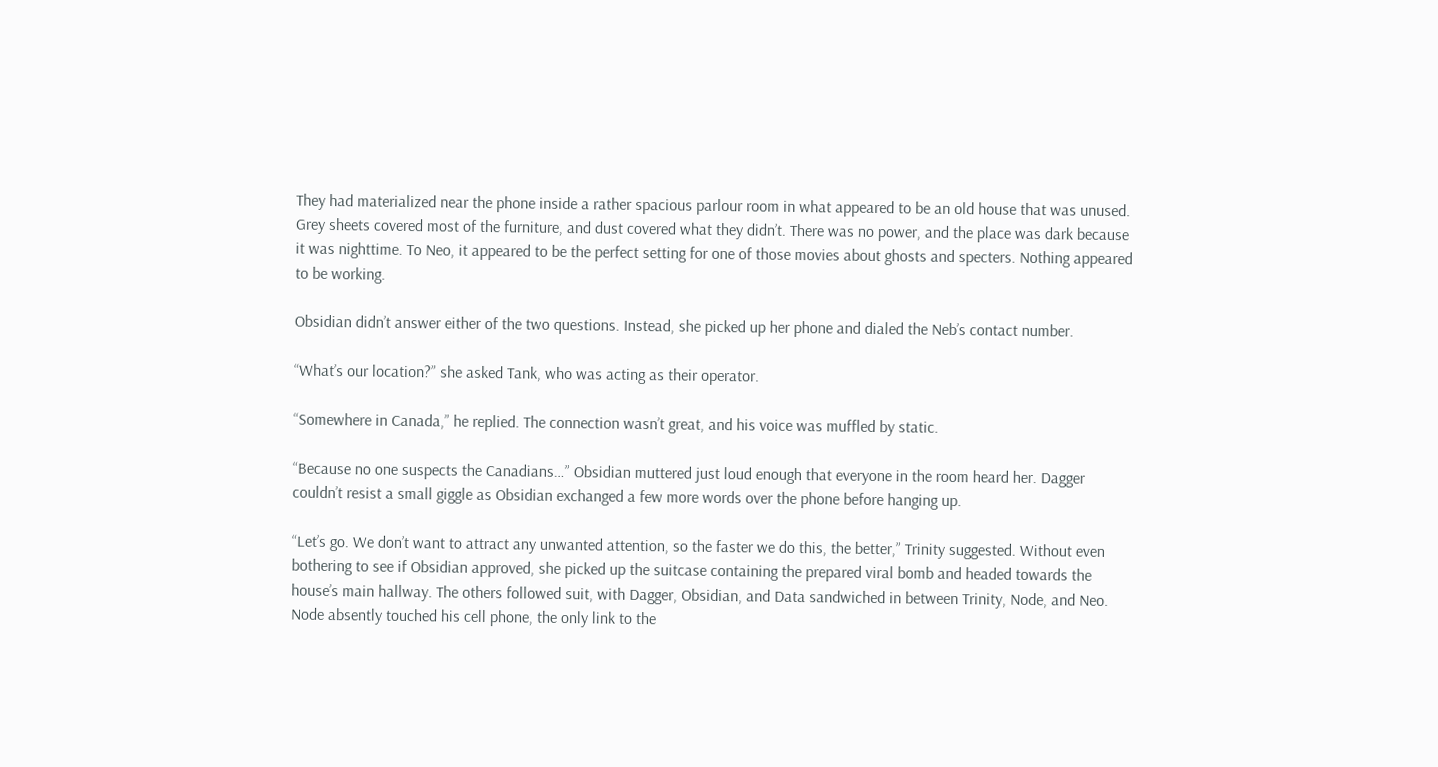They had materialized near the phone inside a rather spacious parlour room in what appeared to be an old house that was unused. Grey sheets covered most of the furniture, and dust covered what they didn’t. There was no power, and the place was dark because it was nighttime. To Neo, it appeared to be the perfect setting for one of those movies about ghosts and specters. Nothing appeared to be working.

Obsidian didn’t answer either of the two questions. Instead, she picked up her phone and dialed the Neb’s contact number.

“What’s our location?” she asked Tank, who was acting as their operator.

“Somewhere in Canada,” he replied. The connection wasn’t great, and his voice was muffled by static.

“Because no one suspects the Canadians…” Obsidian muttered just loud enough that everyone in the room heard her. Dagger couldn’t resist a small giggle as Obsidian exchanged a few more words over the phone before hanging up.

“Let’s go. We don’t want to attract any unwanted attention, so the faster we do this, the better,” Trinity suggested. Without even bothering to see if Obsidian approved, she picked up the suitcase containing the prepared viral bomb and headed towards the house’s main hallway. The others followed suit, with Dagger, Obsidian, and Data sandwiched in between Trinity, Node, and Neo. Node absently touched his cell phone, the only link to the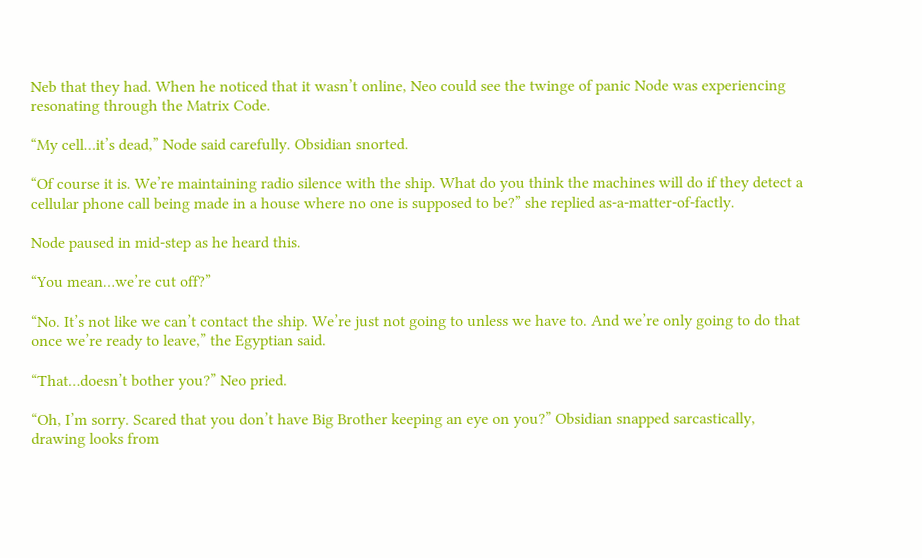Neb that they had. When he noticed that it wasn’t online, Neo could see the twinge of panic Node was experiencing resonating through the Matrix Code.

“My cell…it’s dead,” Node said carefully. Obsidian snorted.

“Of course it is. We’re maintaining radio silence with the ship. What do you think the machines will do if they detect a cellular phone call being made in a house where no one is supposed to be?” she replied as-a-matter-of-factly.

Node paused in mid-step as he heard this.

“You mean…we’re cut off?”

“No. It’s not like we can’t contact the ship. We’re just not going to unless we have to. And we’re only going to do that once we’re ready to leave,” the Egyptian said.

“That…doesn’t bother you?” Neo pried.

“Oh, I’m sorry. Scared that you don’t have Big Brother keeping an eye on you?” Obsidian snapped sarcastically, drawing looks from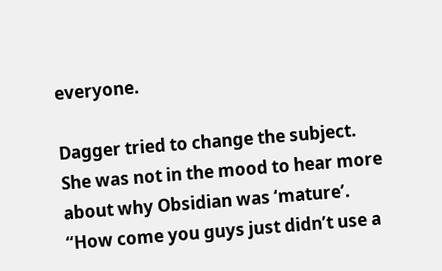everyone.

Dagger tried to change the subject. She was not in the mood to hear more about why Obsidian was ‘mature’. “How come you guys just didn’t use a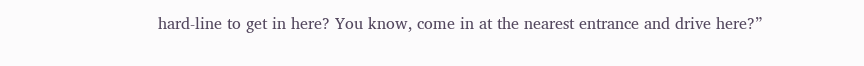hard-line to get in here? You know, come in at the nearest entrance and drive here?”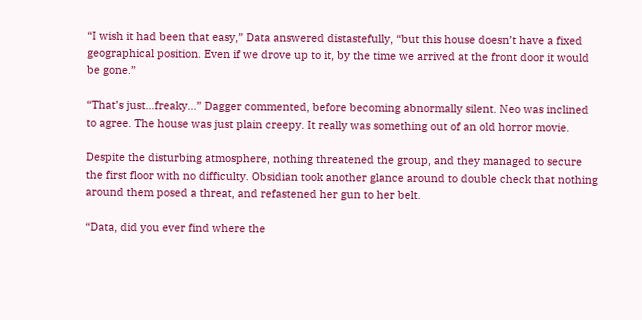“I wish it had been that easy,” Data answered distastefully, “but this house doesn’t have a fixed geographical position. Even if we drove up to it, by the time we arrived at the front door it would be gone.”

“That’s just…freaky…” Dagger commented, before becoming abnormally silent. Neo was inclined to agree. The house was just plain creepy. It really was something out of an old horror movie.

Despite the disturbing atmosphere, nothing threatened the group, and they managed to secure the first floor with no difficulty. Obsidian took another glance around to double check that nothing around them posed a threat, and refastened her gun to her belt.

“Data, did you ever find where the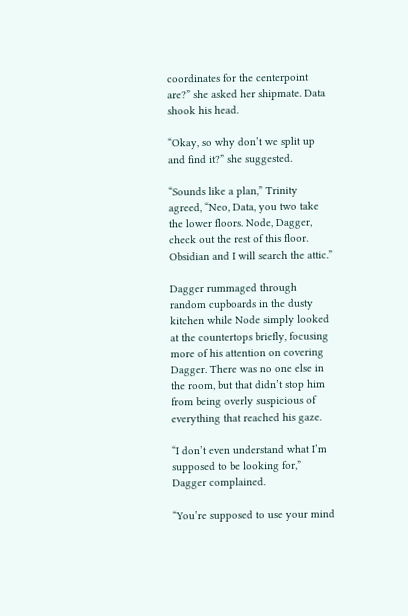coordinates for the centerpoint are?” she asked her shipmate. Data shook his head.

“Okay, so why don’t we split up and find it?” she suggested.

“Sounds like a plan,” Trinity agreed, “Neo, Data, you two take the lower floors. Node, Dagger, check out the rest of this floor. Obsidian and I will search the attic.”

Dagger rummaged through random cupboards in the dusty kitchen while Node simply looked at the countertops briefly, focusing more of his attention on covering Dagger. There was no one else in the room, but that didn’t stop him from being overly suspicious of everything that reached his gaze.

“I don’t even understand what I’m supposed to be looking for,” Dagger complained.

“You’re supposed to use your mind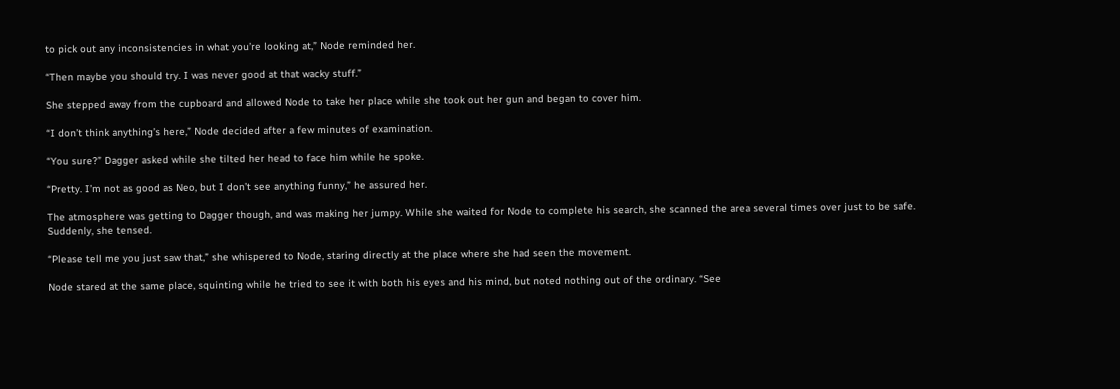to pick out any inconsistencies in what you’re looking at,” Node reminded her.

“Then maybe you should try. I was never good at that wacky stuff.”

She stepped away from the cupboard and allowed Node to take her place while she took out her gun and began to cover him.

“I don’t think anything’s here,” Node decided after a few minutes of examination.

“You sure?” Dagger asked while she tilted her head to face him while he spoke.

“Pretty. I’m not as good as Neo, but I don’t see anything funny,” he assured her.

The atmosphere was getting to Dagger though, and was making her jumpy. While she waited for Node to complete his search, she scanned the area several times over just to be safe. Suddenly, she tensed.

“Please tell me you just saw that,” she whispered to Node, staring directly at the place where she had seen the movement.

Node stared at the same place, squinting while he tried to see it with both his eyes and his mind, but noted nothing out of the ordinary. “See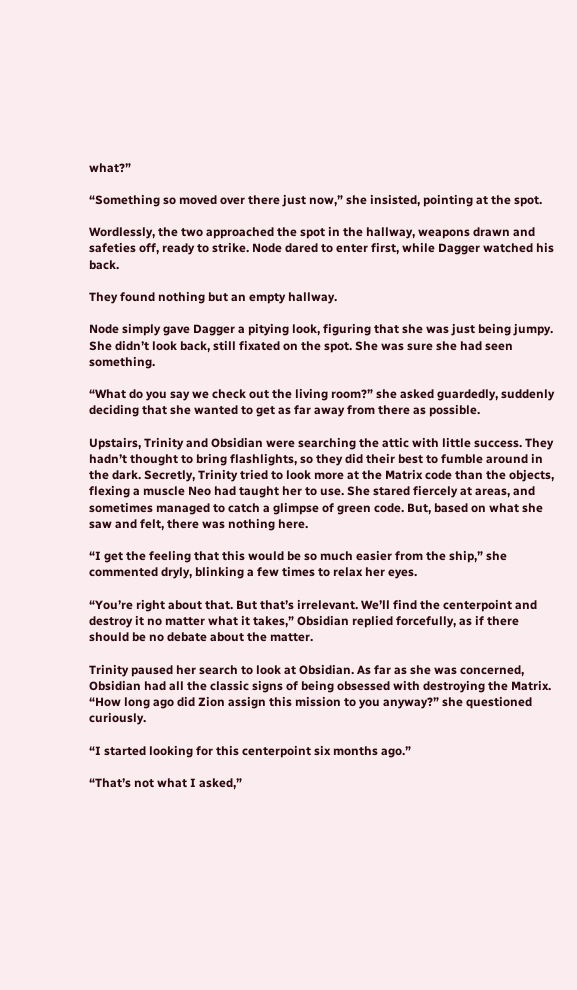what?”

“Something so moved over there just now,” she insisted, pointing at the spot.

Wordlessly, the two approached the spot in the hallway, weapons drawn and safeties off, ready to strike. Node dared to enter first, while Dagger watched his back.

They found nothing but an empty hallway.

Node simply gave Dagger a pitying look, figuring that she was just being jumpy. She didn’t look back, still fixated on the spot. She was sure she had seen something.

“What do you say we check out the living room?” she asked guardedly, suddenly deciding that she wanted to get as far away from there as possible.

Upstairs, Trinity and Obsidian were searching the attic with little success. They hadn’t thought to bring flashlights, so they did their best to fumble around in the dark. Secretly, Trinity tried to look more at the Matrix code than the objects, flexing a muscle Neo had taught her to use. She stared fiercely at areas, and sometimes managed to catch a glimpse of green code. But, based on what she saw and felt, there was nothing here.

“I get the feeling that this would be so much easier from the ship,” she commented dryly, blinking a few times to relax her eyes.

“You’re right about that. But that’s irrelevant. We’ll find the centerpoint and destroy it no matter what it takes,” Obsidian replied forcefully, as if there should be no debate about the matter.

Trinity paused her search to look at Obsidian. As far as she was concerned, Obsidian had all the classic signs of being obsessed with destroying the Matrix. “How long ago did Zion assign this mission to you anyway?” she questioned curiously.

“I started looking for this centerpoint six months ago.”

“That’s not what I asked,”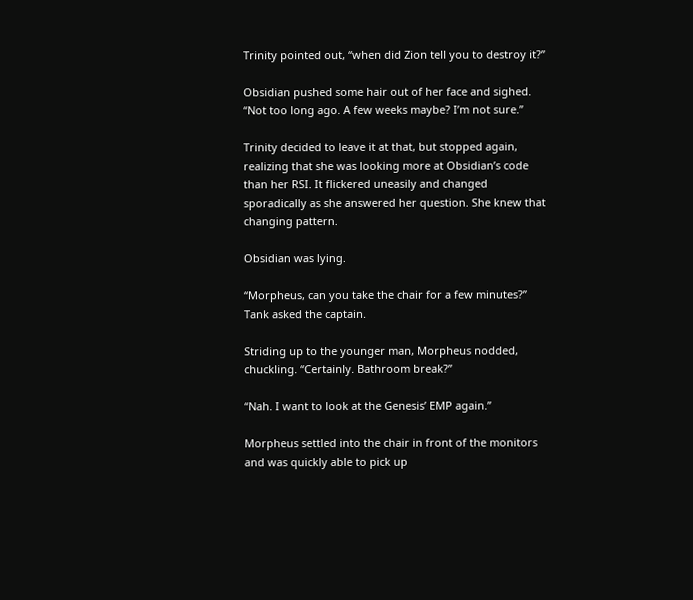Trinity pointed out, “when did Zion tell you to destroy it?”

Obsidian pushed some hair out of her face and sighed. “Not too long ago. A few weeks maybe? I’m not sure.”

Trinity decided to leave it at that, but stopped again, realizing that she was looking more at Obsidian’s code than her RSI. It flickered uneasily and changed sporadically as she answered her question. She knew that changing pattern.

Obsidian was lying.

“Morpheus, can you take the chair for a few minutes?” Tank asked the captain.

Striding up to the younger man, Morpheus nodded, chuckling. “Certainly. Bathroom break?”

“Nah. I want to look at the Genesis’ EMP again.”

Morpheus settled into the chair in front of the monitors and was quickly able to pick up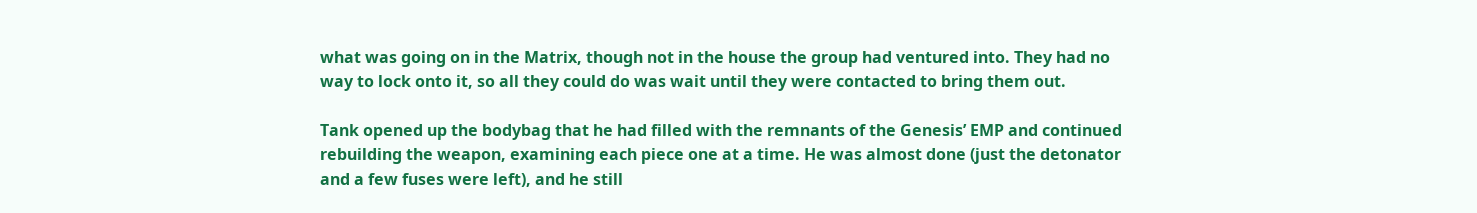what was going on in the Matrix, though not in the house the group had ventured into. They had no way to lock onto it, so all they could do was wait until they were contacted to bring them out.

Tank opened up the bodybag that he had filled with the remnants of the Genesis’ EMP and continued rebuilding the weapon, examining each piece one at a time. He was almost done (just the detonator and a few fuses were left), and he still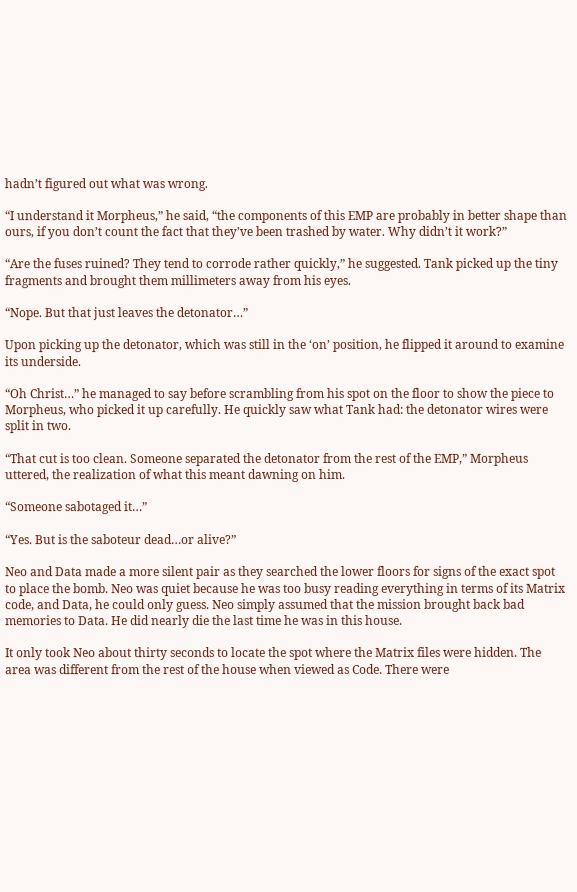hadn’t figured out what was wrong.

“I understand it Morpheus,” he said, “the components of this EMP are probably in better shape than ours, if you don’t count the fact that they’ve been trashed by water. Why didn’t it work?”

“Are the fuses ruined? They tend to corrode rather quickly,” he suggested. Tank picked up the tiny fragments and brought them millimeters away from his eyes.

“Nope. But that just leaves the detonator…”

Upon picking up the detonator, which was still in the ‘on’ position, he flipped it around to examine its underside.

“Oh Christ…” he managed to say before scrambling from his spot on the floor to show the piece to Morpheus, who picked it up carefully. He quickly saw what Tank had: the detonator wires were split in two.

“That cut is too clean. Someone separated the detonator from the rest of the EMP,” Morpheus uttered, the realization of what this meant dawning on him.

“Someone sabotaged it…”

“Yes. But is the saboteur dead…or alive?”

Neo and Data made a more silent pair as they searched the lower floors for signs of the exact spot to place the bomb. Neo was quiet because he was too busy reading everything in terms of its Matrix code, and Data, he could only guess. Neo simply assumed that the mission brought back bad memories to Data. He did nearly die the last time he was in this house.

It only took Neo about thirty seconds to locate the spot where the Matrix files were hidden. The area was different from the rest of the house when viewed as Code. There were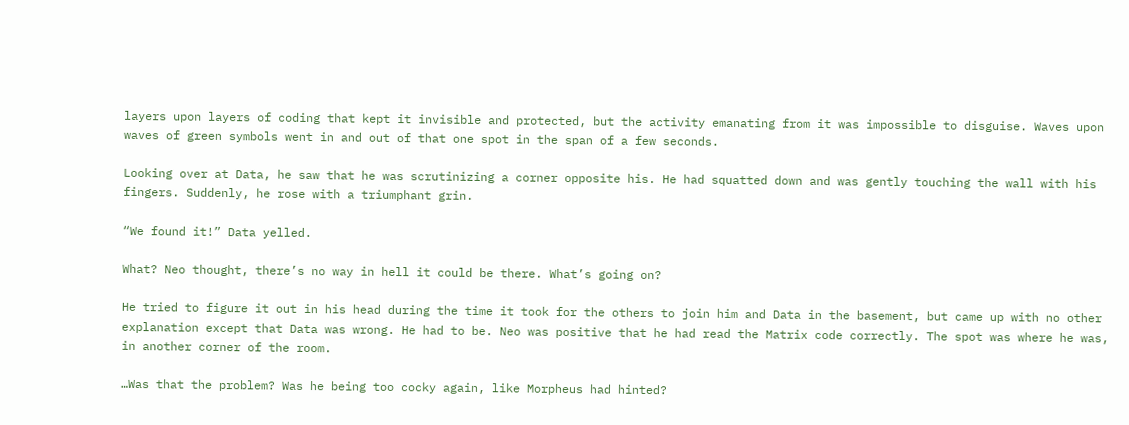layers upon layers of coding that kept it invisible and protected, but the activity emanating from it was impossible to disguise. Waves upon waves of green symbols went in and out of that one spot in the span of a few seconds.

Looking over at Data, he saw that he was scrutinizing a corner opposite his. He had squatted down and was gently touching the wall with his fingers. Suddenly, he rose with a triumphant grin.

“We found it!” Data yelled.

What? Neo thought, there’s no way in hell it could be there. What’s going on?

He tried to figure it out in his head during the time it took for the others to join him and Data in the basement, but came up with no other explanation except that Data was wrong. He had to be. Neo was positive that he had read the Matrix code correctly. The spot was where he was, in another corner of the room.

…Was that the problem? Was he being too cocky again, like Morpheus had hinted?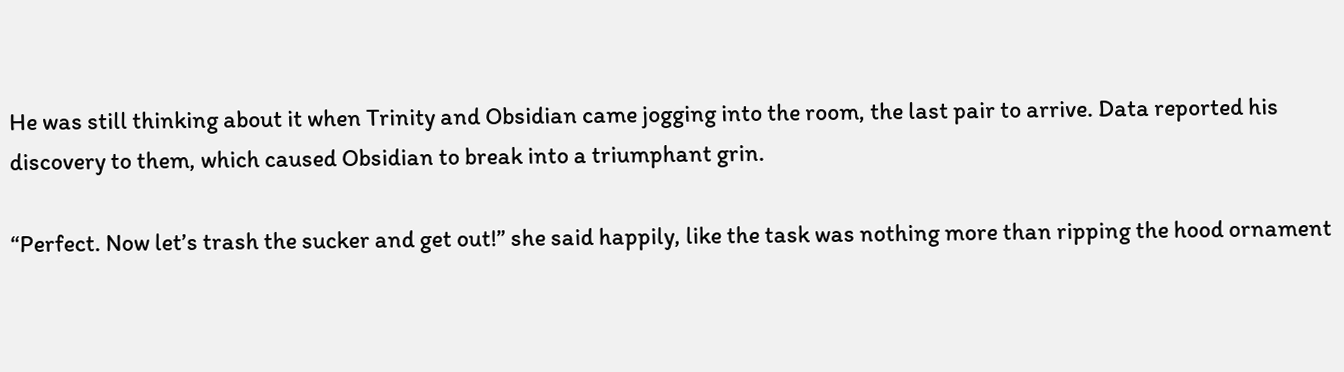He was still thinking about it when Trinity and Obsidian came jogging into the room, the last pair to arrive. Data reported his discovery to them, which caused Obsidian to break into a triumphant grin.

“Perfect. Now let’s trash the sucker and get out!” she said happily, like the task was nothing more than ripping the hood ornament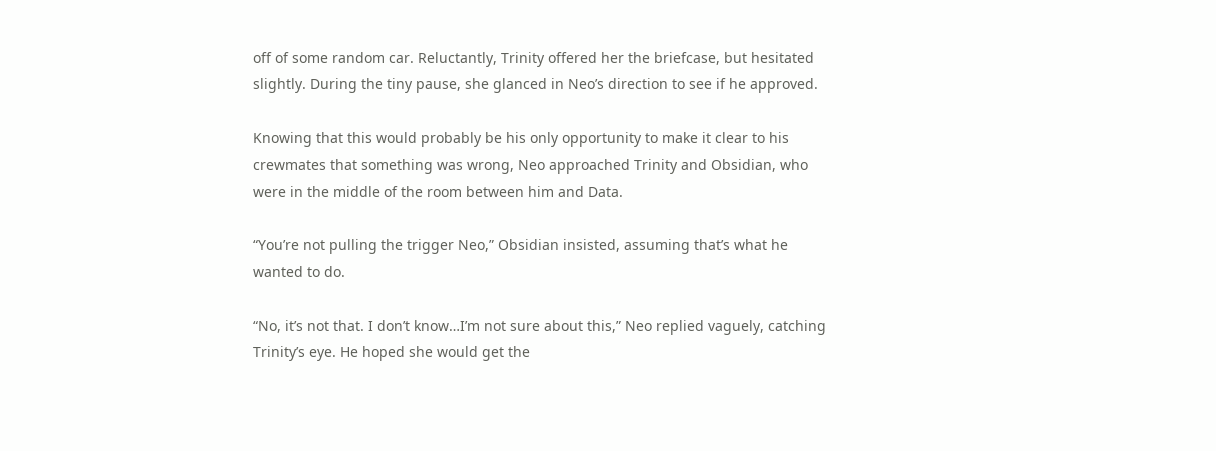off of some random car. Reluctantly, Trinity offered her the briefcase, but hesitated slightly. During the tiny pause, she glanced in Neo’s direction to see if he approved.

Knowing that this would probably be his only opportunity to make it clear to his crewmates that something was wrong, Neo approached Trinity and Obsidian, who were in the middle of the room between him and Data.

“You’re not pulling the trigger Neo,” Obsidian insisted, assuming that’s what he wanted to do.

“No, it’s not that. I don’t know…I’m not sure about this,” Neo replied vaguely, catching Trinity’s eye. He hoped she would get the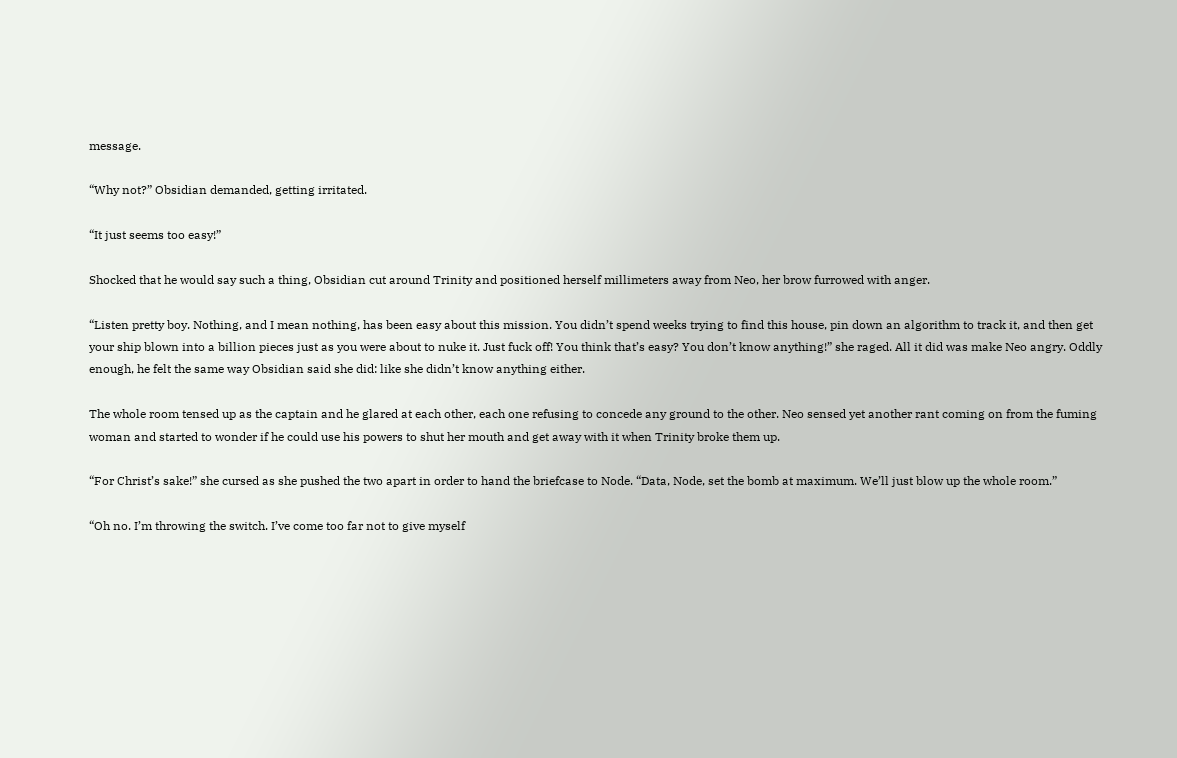message.

“Why not?” Obsidian demanded, getting irritated.

“It just seems too easy!”

Shocked that he would say such a thing, Obsidian cut around Trinity and positioned herself millimeters away from Neo, her brow furrowed with anger.

“Listen pretty boy. Nothing, and I mean nothing, has been easy about this mission. You didn’t spend weeks trying to find this house, pin down an algorithm to track it, and then get your ship blown into a billion pieces just as you were about to nuke it. Just fuck off! You think that’s easy? You don’t know anything!” she raged. All it did was make Neo angry. Oddly enough, he felt the same way Obsidian said she did: like she didn’t know anything either.

The whole room tensed up as the captain and he glared at each other, each one refusing to concede any ground to the other. Neo sensed yet another rant coming on from the fuming woman and started to wonder if he could use his powers to shut her mouth and get away with it when Trinity broke them up.

“For Christ’s sake!” she cursed as she pushed the two apart in order to hand the briefcase to Node. “Data, Node, set the bomb at maximum. We’ll just blow up the whole room.”

“Oh no. I’m throwing the switch. I’ve come too far not to give myself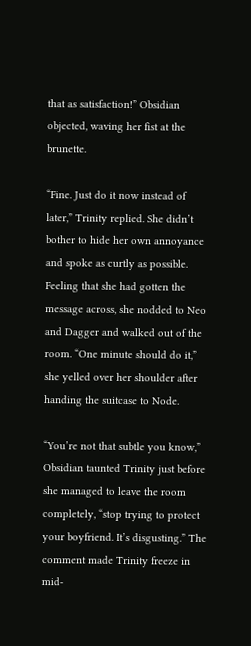that as satisfaction!” Obsidian objected, waving her fist at the brunette.

“Fine. Just do it now instead of later,” Trinity replied. She didn’t bother to hide her own annoyance and spoke as curtly as possible. Feeling that she had gotten the message across, she nodded to Neo and Dagger and walked out of the room. “One minute should do it,” she yelled over her shoulder after handing the suitcase to Node.

“You’re not that subtle you know,” Obsidian taunted Trinity just before she managed to leave the room completely, “stop trying to protect your boyfriend. It’s disgusting.” The comment made Trinity freeze in mid-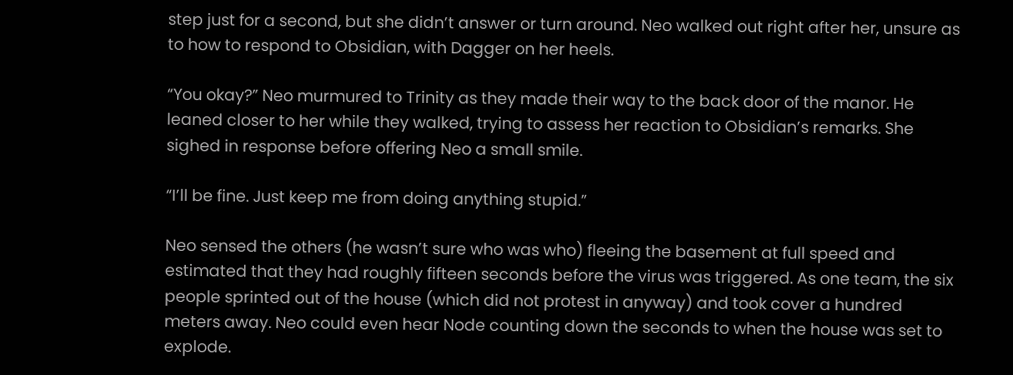step just for a second, but she didn’t answer or turn around. Neo walked out right after her, unsure as to how to respond to Obsidian, with Dagger on her heels.

“You okay?” Neo murmured to Trinity as they made their way to the back door of the manor. He leaned closer to her while they walked, trying to assess her reaction to Obsidian’s remarks. She sighed in response before offering Neo a small smile.

“I’ll be fine. Just keep me from doing anything stupid.”

Neo sensed the others (he wasn’t sure who was who) fleeing the basement at full speed and estimated that they had roughly fifteen seconds before the virus was triggered. As one team, the six people sprinted out of the house (which did not protest in anyway) and took cover a hundred meters away. Neo could even hear Node counting down the seconds to when the house was set to explode.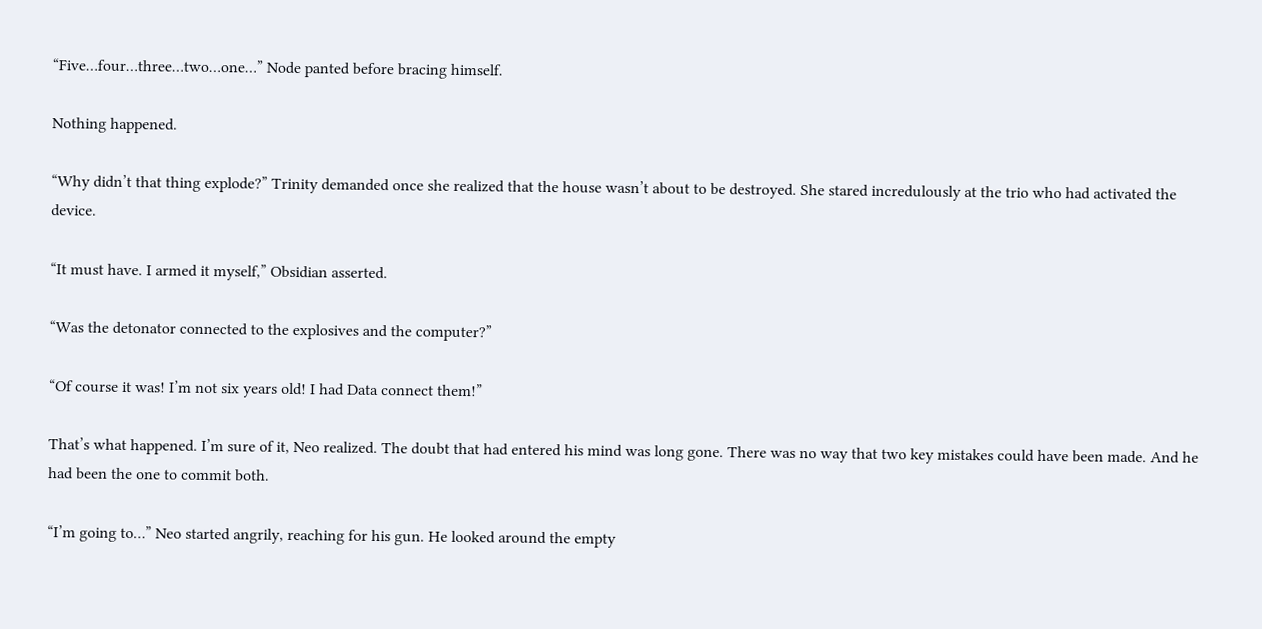“Five…four…three…two…one…” Node panted before bracing himself.

Nothing happened.

“Why didn’t that thing explode?” Trinity demanded once she realized that the house wasn’t about to be destroyed. She stared incredulously at the trio who had activated the device.

“It must have. I armed it myself,” Obsidian asserted.

“Was the detonator connected to the explosives and the computer?”

“Of course it was! I’m not six years old! I had Data connect them!”

That’s what happened. I’m sure of it, Neo realized. The doubt that had entered his mind was long gone. There was no way that two key mistakes could have been made. And he had been the one to commit both.

“I’m going to…” Neo started angrily, reaching for his gun. He looked around the empty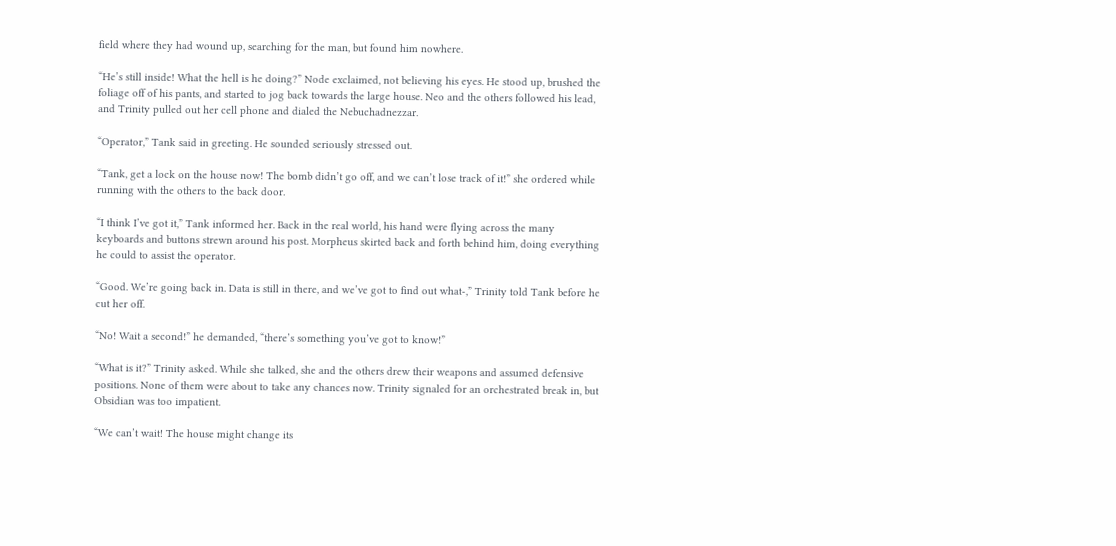field where they had wound up, searching for the man, but found him nowhere.

“He’s still inside! What the hell is he doing?” Node exclaimed, not believing his eyes. He stood up, brushed the foliage off of his pants, and started to jog back towards the large house. Neo and the others followed his lead, and Trinity pulled out her cell phone and dialed the Nebuchadnezzar.

“Operator,” Tank said in greeting. He sounded seriously stressed out.

“Tank, get a lock on the house now! The bomb didn’t go off, and we can’t lose track of it!” she ordered while running with the others to the back door.

“I think I’ve got it,” Tank informed her. Back in the real world, his hand were flying across the many keyboards and buttons strewn around his post. Morpheus skirted back and forth behind him, doing everything he could to assist the operator.

“Good. We’re going back in. Data is still in there, and we’ve got to find out what-,” Trinity told Tank before he cut her off.

“No! Wait a second!” he demanded, “there’s something you’ve got to know!”

“What is it?” Trinity asked. While she talked, she and the others drew their weapons and assumed defensive positions. None of them were about to take any chances now. Trinity signaled for an orchestrated break in, but Obsidian was too impatient.

“We can’t wait! The house might change its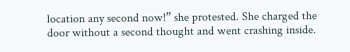location any second now!” she protested. She charged the door without a second thought and went crashing inside.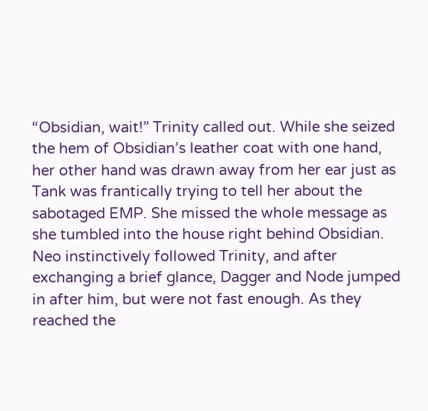“Obsidian, wait!” Trinity called out. While she seized the hem of Obsidian’s leather coat with one hand, her other hand was drawn away from her ear just as Tank was frantically trying to tell her about the sabotaged EMP. She missed the whole message as she tumbled into the house right behind Obsidian. Neo instinctively followed Trinity, and after exchanging a brief glance, Dagger and Node jumped in after him, but were not fast enough. As they reached the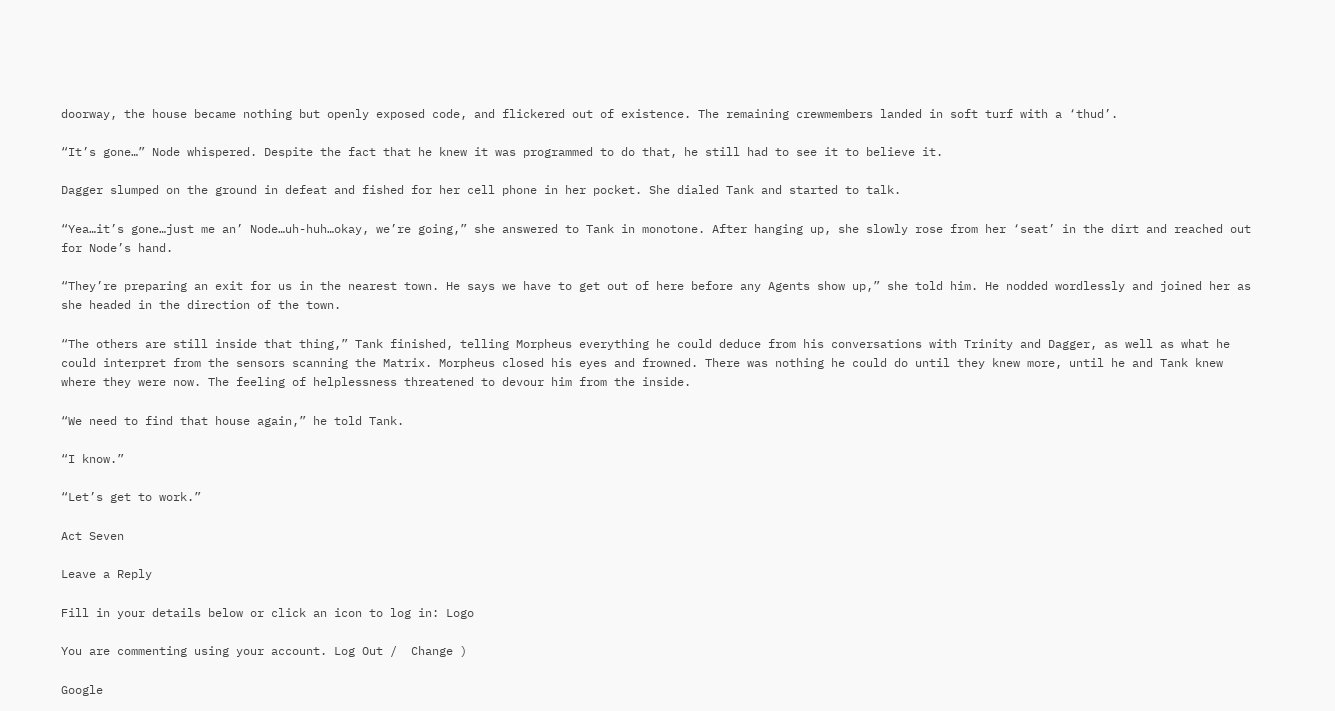doorway, the house became nothing but openly exposed code, and flickered out of existence. The remaining crewmembers landed in soft turf with a ‘thud’.

“It’s gone…” Node whispered. Despite the fact that he knew it was programmed to do that, he still had to see it to believe it.

Dagger slumped on the ground in defeat and fished for her cell phone in her pocket. She dialed Tank and started to talk.

“Yea…it’s gone…just me an’ Node…uh-huh…okay, we’re going,” she answered to Tank in monotone. After hanging up, she slowly rose from her ‘seat’ in the dirt and reached out for Node’s hand.

“They’re preparing an exit for us in the nearest town. He says we have to get out of here before any Agents show up,” she told him. He nodded wordlessly and joined her as she headed in the direction of the town.

“The others are still inside that thing,” Tank finished, telling Morpheus everything he could deduce from his conversations with Trinity and Dagger, as well as what he could interpret from the sensors scanning the Matrix. Morpheus closed his eyes and frowned. There was nothing he could do until they knew more, until he and Tank knew where they were now. The feeling of helplessness threatened to devour him from the inside.

“We need to find that house again,” he told Tank.

“I know.”

“Let’s get to work.”

Act Seven

Leave a Reply

Fill in your details below or click an icon to log in: Logo

You are commenting using your account. Log Out /  Change )

Google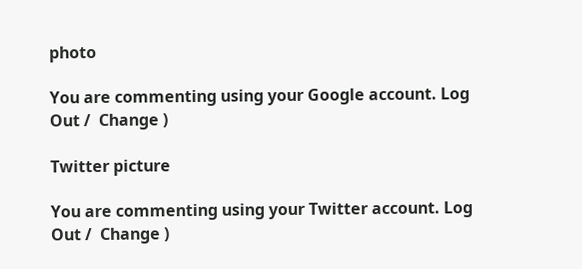photo

You are commenting using your Google account. Log Out /  Change )

Twitter picture

You are commenting using your Twitter account. Log Out /  Change )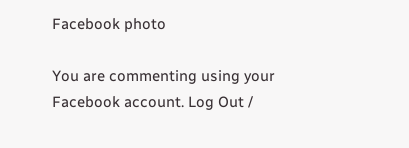Facebook photo

You are commenting using your Facebook account. Log Out /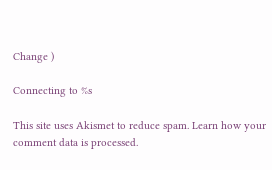Change )

Connecting to %s

This site uses Akismet to reduce spam. Learn how your comment data is processed.